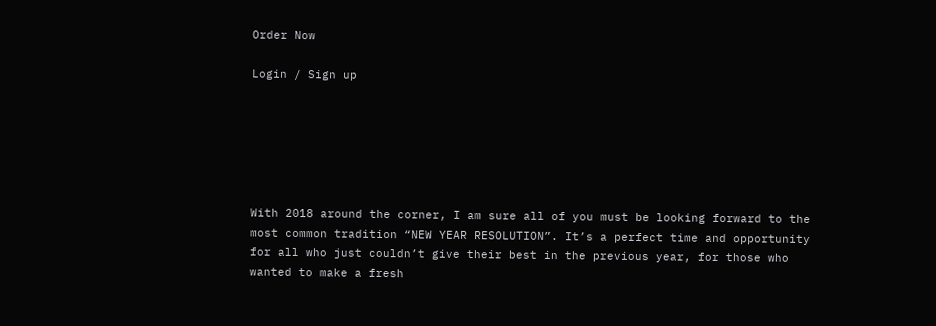Order Now

Login / Sign up






With 2018 around the corner, I am sure all of you must be looking forward to the most common tradition “NEW YEAR RESOLUTION”. It’s a perfect time and opportunity for all who just couldn’t give their best in the previous year, for those who wanted to make a fresh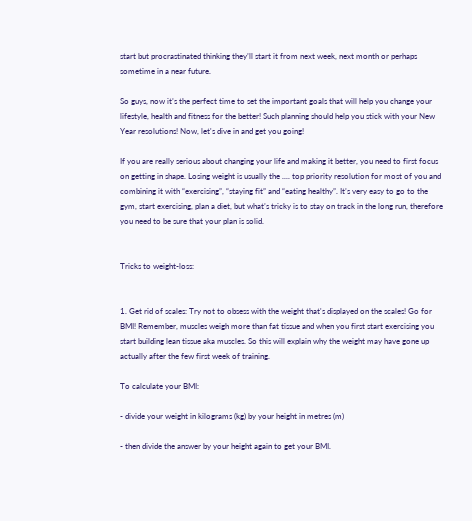start but procrastinated thinking they’ll start it from next week, next month or perhaps sometime in a near future.

So guys, now it’s the perfect time to set the important goals that will help you change your lifestyle, health and fitness for the better! Such planning should help you stick with your New Year resolutions! Now, let's dive in and get you going!

If you are really serious about changing your life and making it better, you need to first focus on getting in shape. Losing weight is usually the .... top priority resolution for most of you and combining it with “exercising”, “staying fit” and “eating healthy”. It’s very easy to go to the gym, start exercising, plan a diet, but what’s tricky is to stay on track in the long run, therefore you need to be sure that your plan is solid.


Tricks to weight-loss:


1. Get rid of scales: Try not to obsess with the weight that's displayed on the scales! Go for BMI! Remember, muscles weigh more than fat tissue and when you first start exercising you start building lean tissue aka muscles. So this will explain why the weight may have gone up actually after the few first week of training.

To calculate your BMI:

- divide your weight in kilograms (kg) by your height in metres (m)

- then divide the answer by your height again to get your BMI.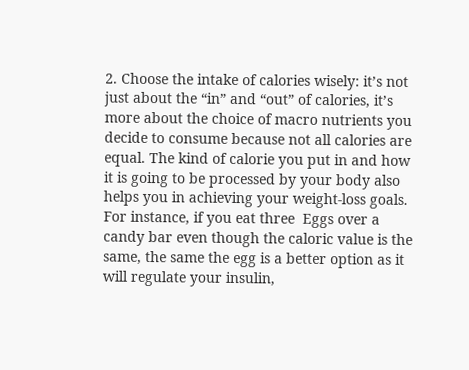2. Choose the intake of calories wisely: it’s not just about the “in” and “out” of calories, it’s more about the choice of macro nutrients you decide to consume because not all calories are equal. The kind of calorie you put in and how it is going to be processed by your body also helps you in achieving your weight-loss goals. For instance, if you eat three  Eggs over a candy bar even though the caloric value is the same, the same the egg is a better option as it will regulate your insulin,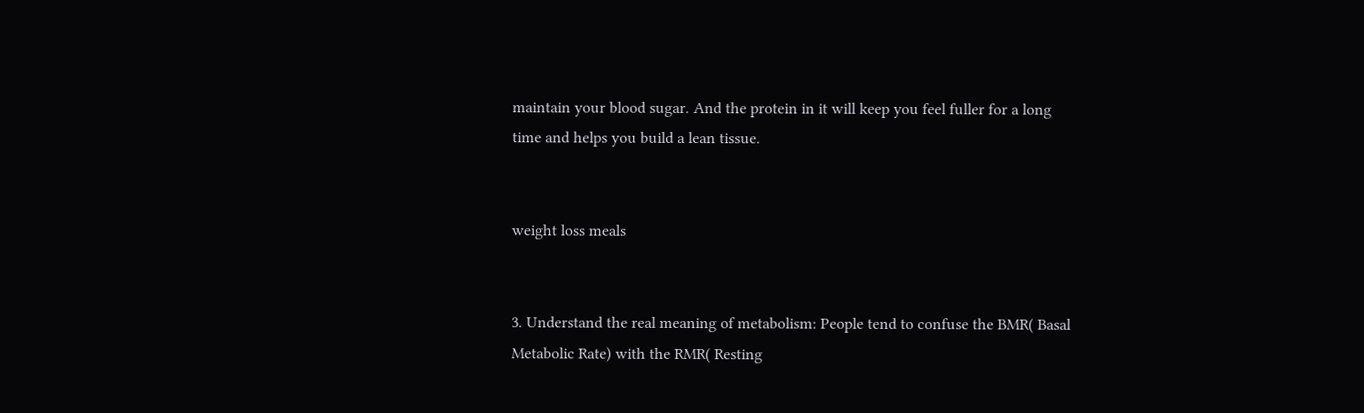maintain your blood sugar. And the protein in it will keep you feel fuller for a long time and helps you build a lean tissue.


weight loss meals


3. Understand the real meaning of metabolism: People tend to confuse the BMR( Basal Metabolic Rate) with the RMR( Resting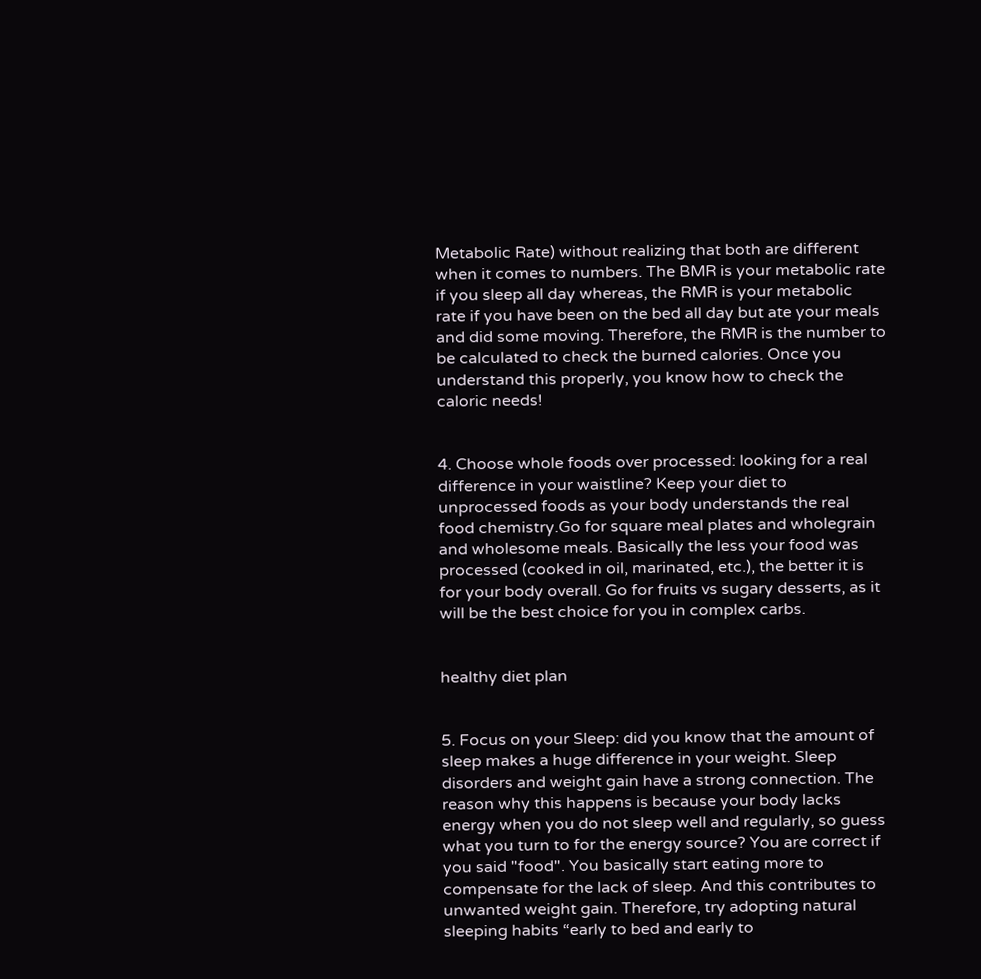Metabolic Rate) without realizing that both are different when it comes to numbers. The BMR is your metabolic rate if you sleep all day whereas, the RMR is your metabolic rate if you have been on the bed all day but ate your meals and did some moving. Therefore, the RMR is the number to be calculated to check the burned calories. Once you understand this properly, you know how to check the caloric needs!


4. Choose whole foods over processed: looking for a real difference in your waistline? Keep your diet to unprocessed foods as your body understands the real food chemistry.Go for square meal plates and wholegrain and wholesome meals. Basically the less your food was processed (cooked in oil, marinated, etc.), the better it is for your body overall. Go for fruits vs sugary desserts, as it will be the best choice for you in complex carbs.


healthy diet plan


5. Focus on your Sleep: did you know that the amount of sleep makes a huge difference in your weight. Sleep disorders and weight gain have a strong connection. The reason why this happens is because your body lacks energy when you do not sleep well and regularly, so guess what you turn to for the energy source? You are correct if you said "food". You basically start eating more to compensate for the lack of sleep. And this contributes to unwanted weight gain. Therefore, try adopting natural sleeping habits “early to bed and early to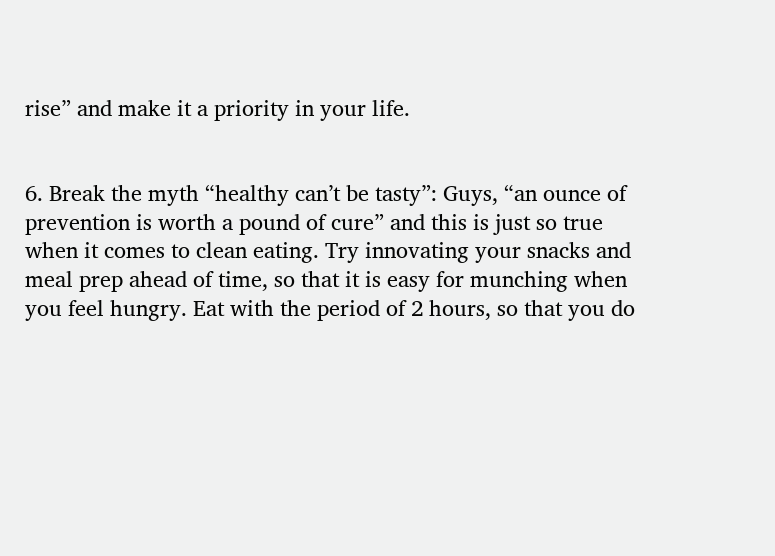rise” and make it a priority in your life.


6. Break the myth “healthy can’t be tasty”: Guys, “an ounce of prevention is worth a pound of cure” and this is just so true when it comes to clean eating. Try innovating your snacks and meal prep ahead of time, so that it is easy for munching when you feel hungry. Eat with the period of 2 hours, so that you do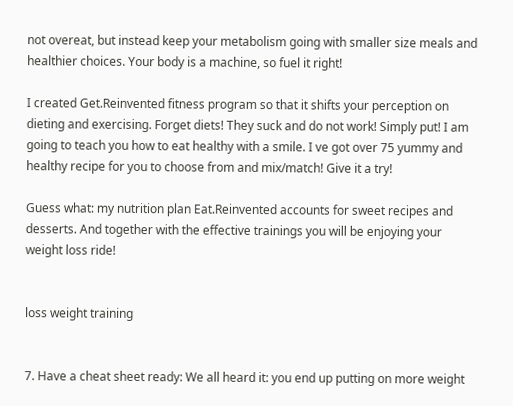not overeat, but instead keep your metabolism going with smaller size meals and healthier choices. Your body is a machine, so fuel it right!

I created Get.Reinvented fitness program so that it shifts your perception on dieting and exercising. Forget diets! They suck and do not work! Simply put! I am going to teach you how to eat healthy with a smile. I ve got over 75 yummy and healthy recipe for you to choose from and mix/match! Give it a try!

Guess what: my nutrition plan Eat.Reinvented accounts for sweet recipes and desserts. And together with the effective trainings you will be enjoying your weight loss ride!


loss weight training


7. Have a cheat sheet ready: We all heard it: you end up putting on more weight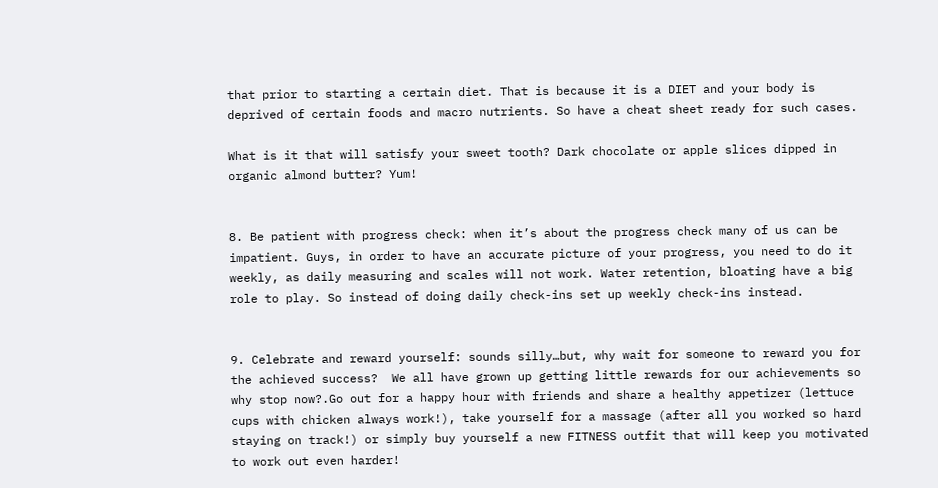that prior to starting a certain diet. That is because it is a DIET and your body is deprived of certain foods and macro nutrients. So have a cheat sheet ready for such cases.

What is it that will satisfy your sweet tooth? Dark chocolate or apple slices dipped in organic almond butter? Yum!


8. Be patient with progress check: when it’s about the progress check many of us can be impatient. Guys, in order to have an accurate picture of your progress, you need to do it weekly, as daily measuring and scales will not work. Water retention, bloating have a big role to play. So instead of doing daily check-ins set up weekly check-ins instead.


9. Celebrate and reward yourself: sounds silly…but, why wait for someone to reward you for the achieved success?  We all have grown up getting little rewards for our achievements so why stop now?.Go out for a happy hour with friends and share a healthy appetizer (lettuce cups with chicken always work!), take yourself for a massage (after all you worked so hard staying on track!) or simply buy yourself a new FITNESS outfit that will keep you motivated to work out even harder!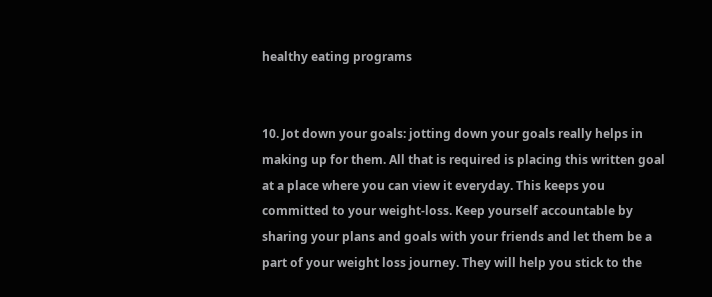healthy eating programs


10. Jot down your goals: jotting down your goals really helps in making up for them. All that is required is placing this written goal at a place where you can view it everyday. This keeps you committed to your weight-loss. Keep yourself accountable by sharing your plans and goals with your friends and let them be a part of your weight loss journey. They will help you stick to the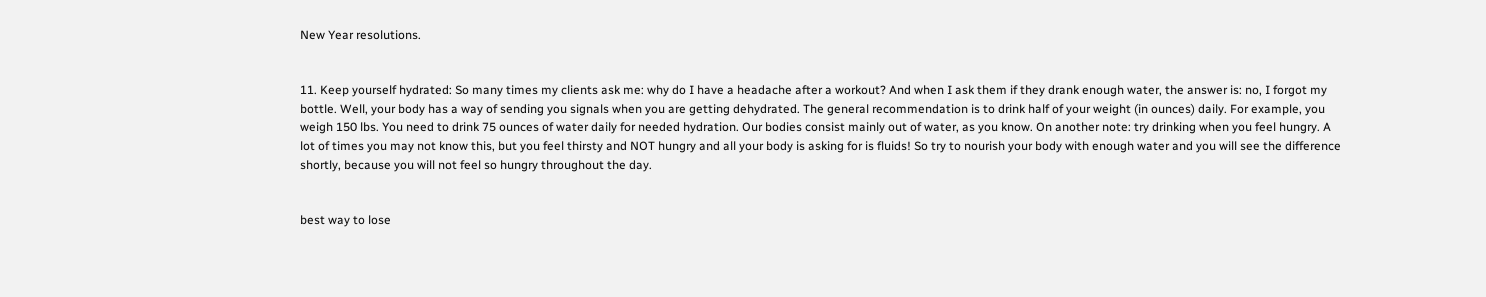New Year resolutions.


11. Keep yourself hydrated: So many times my clients ask me: why do I have a headache after a workout? And when I ask them if they drank enough water, the answer is: no, I forgot my bottle. Well, your body has a way of sending you signals when you are getting dehydrated. The general recommendation is to drink half of your weight (in ounces) daily. For example, you weigh 150 lbs. You need to drink 75 ounces of water daily for needed hydration. Our bodies consist mainly out of water, as you know. On another note: try drinking when you feel hungry. A lot of times you may not know this, but you feel thirsty and NOT hungry and all your body is asking for is fluids! So try to nourish your body with enough water and you will see the difference shortly, because you will not feel so hungry throughout the day.


best way to lose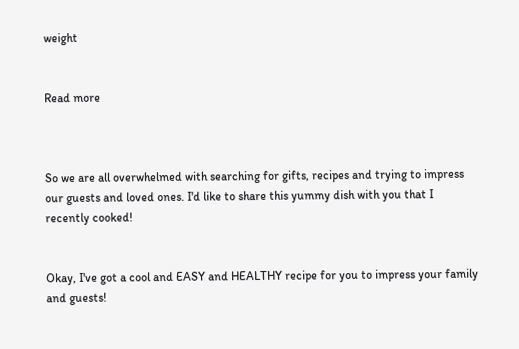weight


Read more



So we are all overwhelmed with searching for gifts, recipes and trying to impress our guests and loved ones. I'd like to share this yummy dish with you that I recently cooked!


Okay, I've got a cool and EASY and HEALTHY recipe for you to impress your family and guests!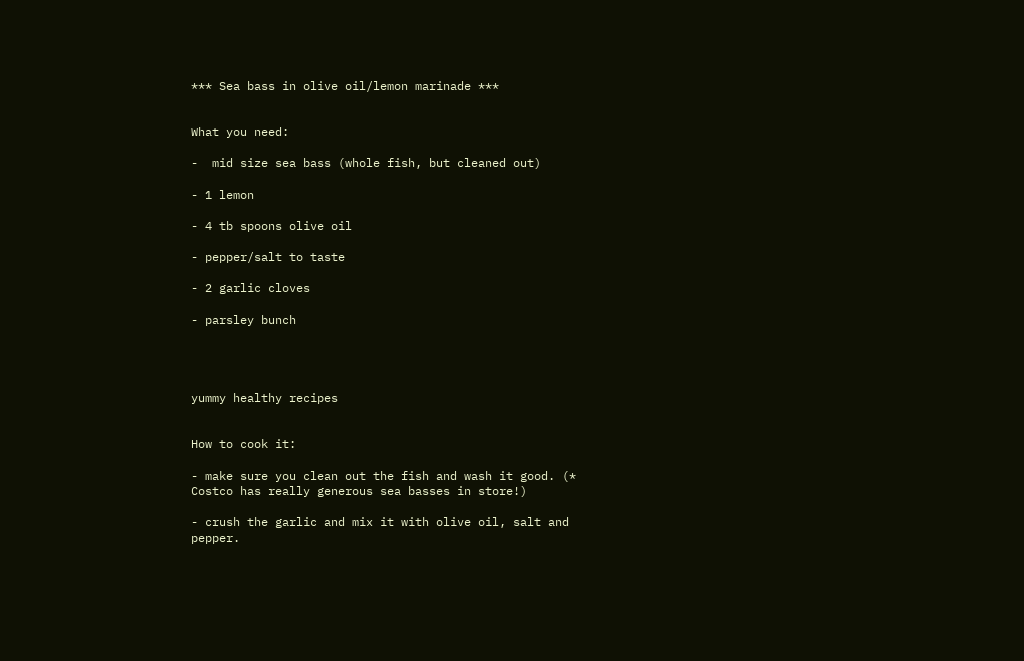*** Sea bass in olive oil/lemon marinade ***


What you need:

-  mid size sea bass (whole fish, but cleaned out)

- 1 lemon

- 4 tb spoons olive oil

- pepper/salt to taste

- 2 garlic cloves

- parsley bunch




yummy healthy recipes


How to cook it:

- make sure you clean out the fish and wash it good. (* Costco has really generous sea basses in store!)

- crush the garlic and mix it with olive oil, salt and pepper.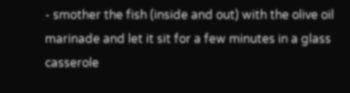- smother the fish (inside and out) with the olive oil marinade and let it sit for a few minutes in a glass casserole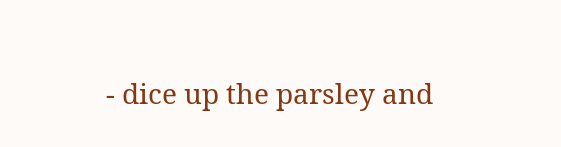- dice up the parsley and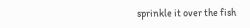sprinkle it over the fish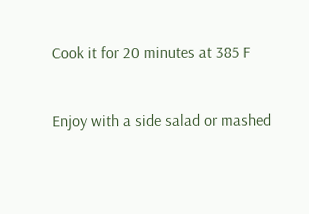Cook it for 20 minutes at 385 F


Enjoy with a side salad or mashed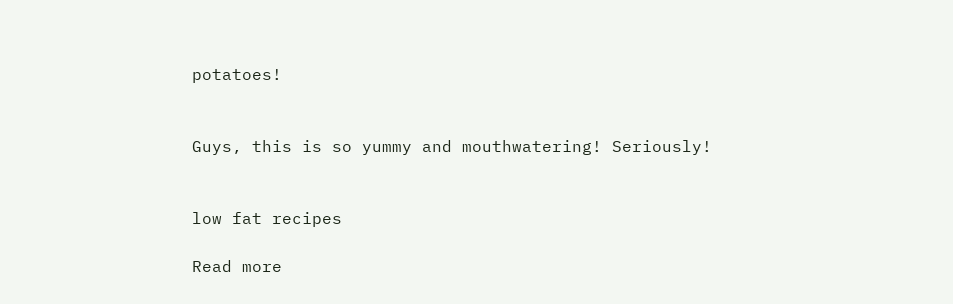potatoes!


Guys, this is so yummy and mouthwatering! Seriously!


low fat recipes

Read more